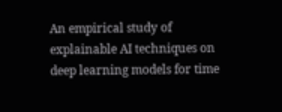An empirical study of explainable AI techniques on deep learning models for time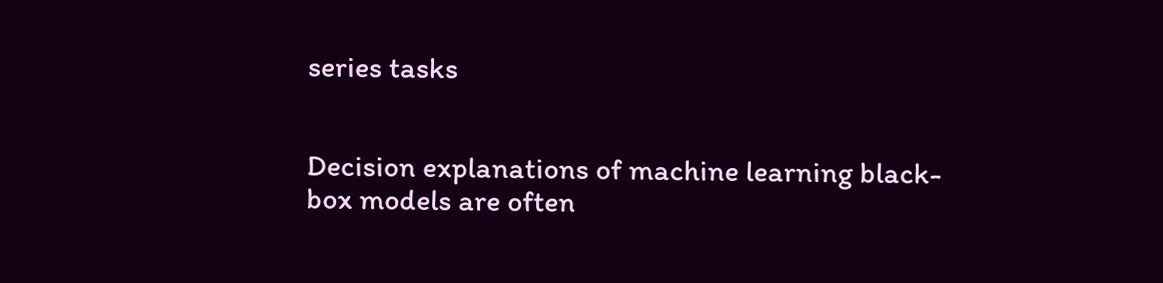series tasks


Decision explanations of machine learning black-box models are often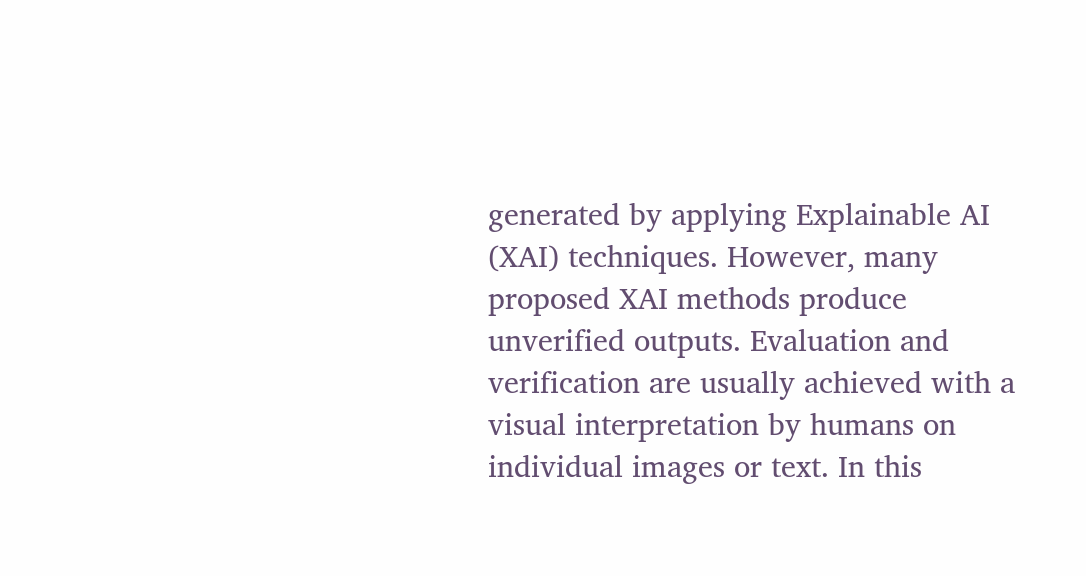generated by applying Explainable AI (XAI) techniques. However, many proposed XAI methods produce unverified outputs. Evaluation and verification are usually achieved with a visual interpretation by humans on individual images or text. In this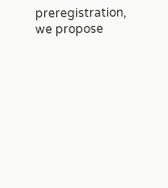preregistration, we propose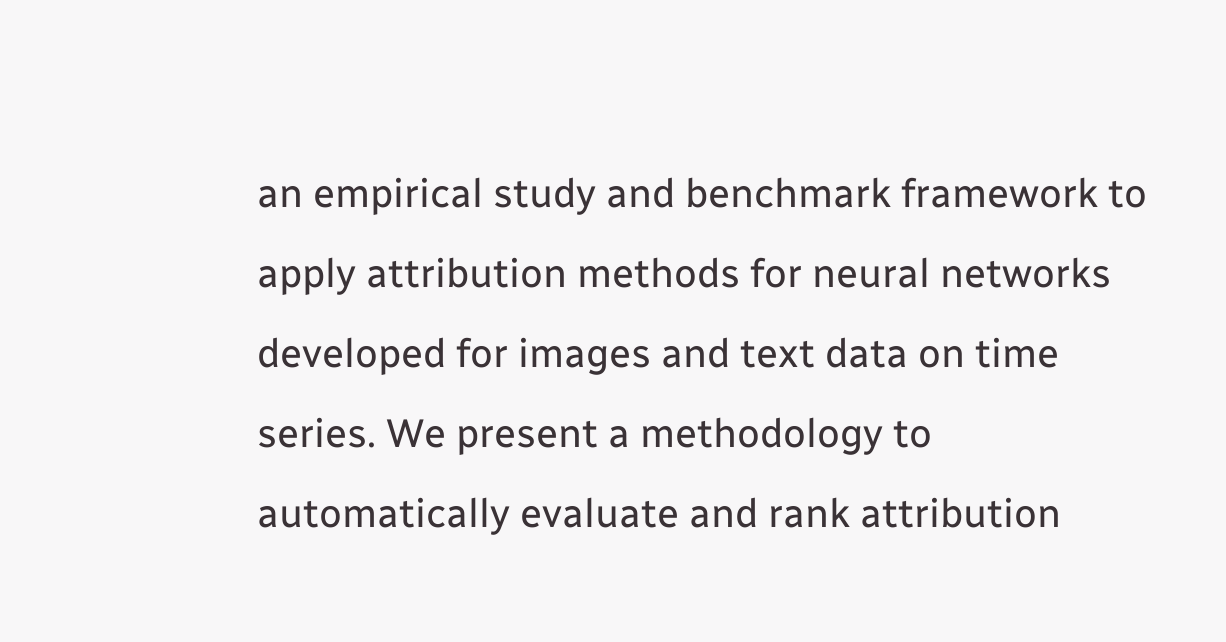an empirical study and benchmark framework to apply attribution methods for neural networks developed for images and text data on time series. We present a methodology to automatically evaluate and rank attribution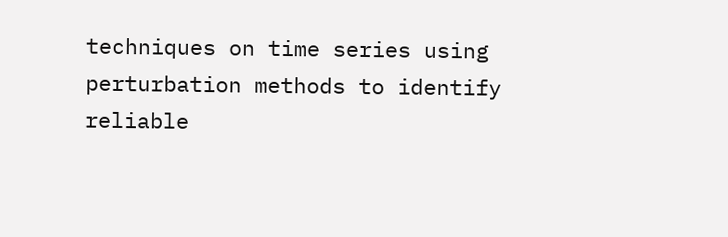techniques on time series using perturbation methods to identify reliable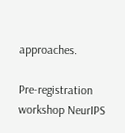approaches.

Pre-registration workshop NeurIPS